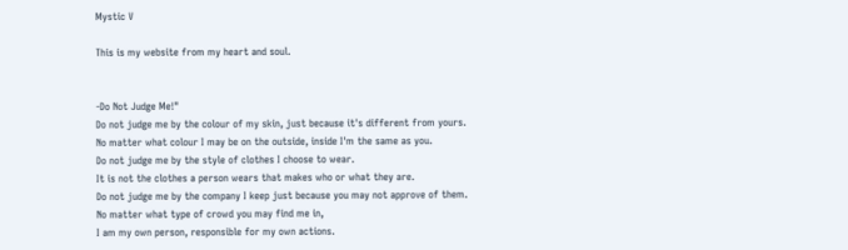Mystic V

This is my website from my heart and soul.


-Do Not Judge Me!"
Do not judge me by the colour of my skin, just because it's different from yours.
No matter what colour I may be on the outside, inside I'm the same as you.
Do not judge me by the style of clothes I choose to wear.
It is not the clothes a person wears that makes who or what they are.
Do not judge me by the company I keep just because you may not approve of them.
No matter what type of crowd you may find me in,
I am my own person, responsible for my own actions.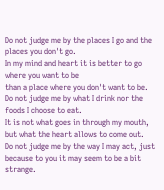Do not judge me by the places I go and the places you don't go.
In my mind and heart it is better to go where you want to be
than a place where you don't want to be.
Do not judge me by what I drink nor the foods I choose to eat.
It is not what goes in through my mouth, but what the heart allows to come out.
Do not judge me by the way I may act, just because to you it may seem to be a bit strange.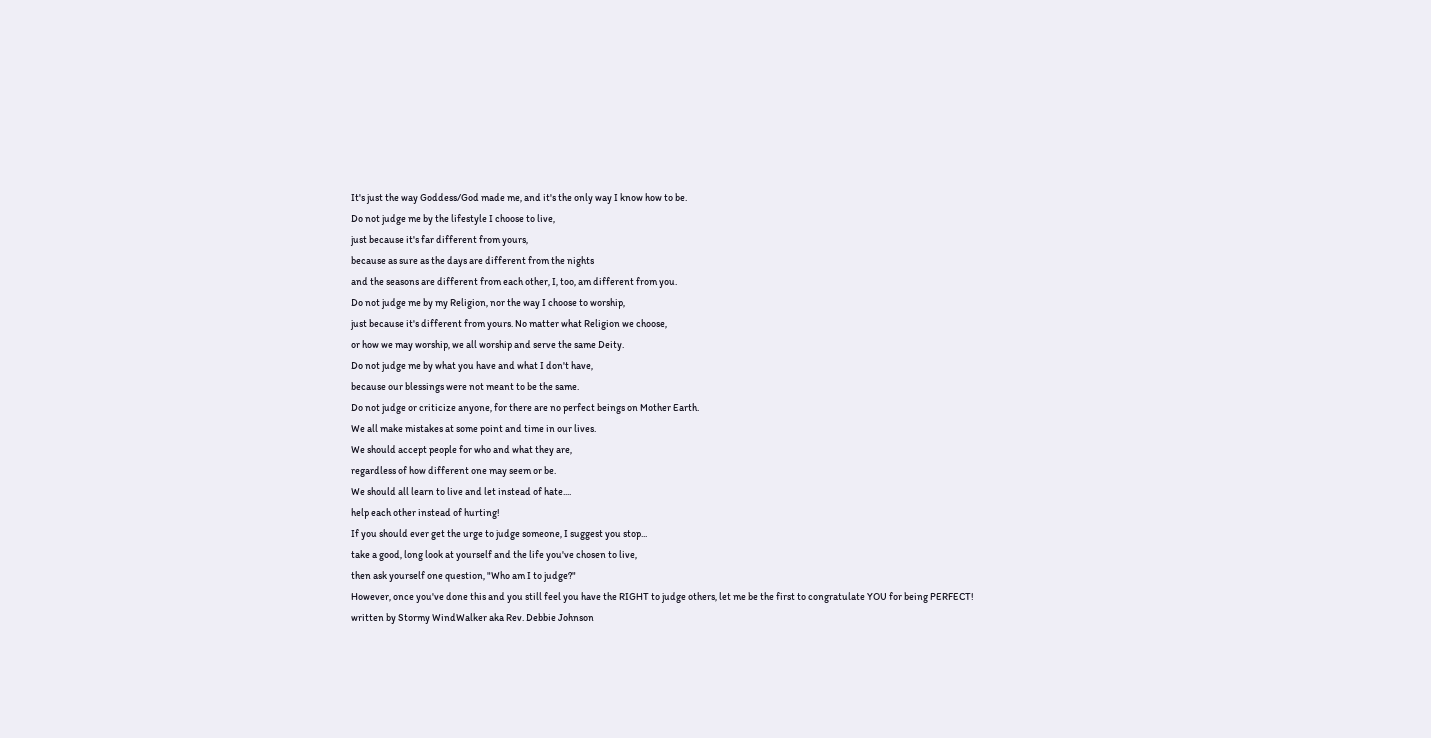It's just the way Goddess/God made me, and it's the only way I know how to be.
Do not judge me by the lifestyle I choose to live,
just because it's far different from yours,
because as sure as the days are different from the nights
and the seasons are different from each other, I, too, am different from you.
Do not judge me by my Religion, nor the way I choose to worship,
just because it's different from yours. No matter what Religion we choose,
or how we may worship, we all worship and serve the same Deity.
Do not judge me by what you have and what I don't have,
because our blessings were not meant to be the same.
Do not judge or criticize anyone, for there are no perfect beings on Mother Earth.
We all make mistakes at some point and time in our lives.
We should accept people for who and what they are,
regardless of how different one may seem or be.
We should all learn to live and let instead of hate....
help each other instead of hurting!
If you should ever get the urge to judge someone, I suggest you stop...
take a good, long look at yourself and the life you've chosen to live,
then ask yourself one question, "Who am I to judge?"
However, once you've done this and you still feel you have the RIGHT to judge others, let me be the first to congratulate YOU for being PERFECT!
written by Stormy WindWalker aka Rev. Debbie Johnson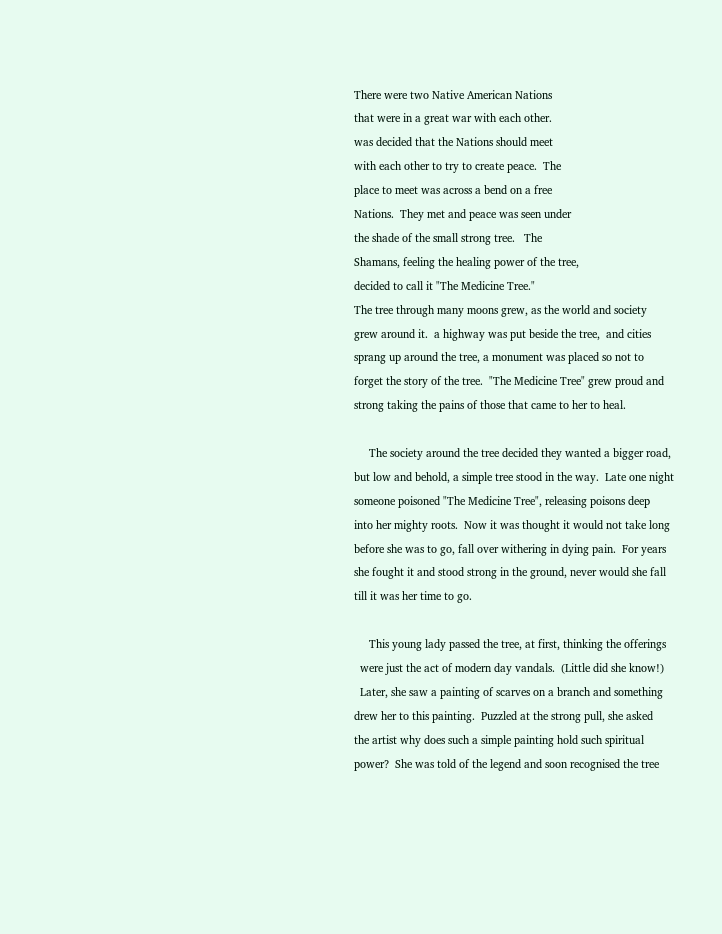There were two Native American Nations
that were in a great war with each other.
was decided that the Nations should meet
with each other to try to create peace.  The
place to meet was across a bend on a free
Nations.  They met and peace was seen under
the shade of the small strong tree.   The
Shamans, feeling the healing power of the tree,
decided to call it "The Medicine Tree."
The tree through many moons grew, as the world and society
grew around it.  a highway was put beside the tree,  and cities
sprang up around the tree, a monument was placed so not to
forget the story of the tree.  "The Medicine Tree" grew proud and
strong taking the pains of those that came to her to heal.

     The society around the tree decided they wanted a bigger road,
but low and behold, a simple tree stood in the way.  Late one night
someone poisoned "The Medicine Tree", releasing poisons deep
into her mighty roots.  Now it was thought it would not take long
before she was to go, fall over withering in dying pain.  For years
she fought it and stood strong in the ground, never would she fall
till it was her time to go.

     This young lady passed the tree, at first, thinking the offerings
  were just the act of modern day vandals.  (Little did she know!)
  Later, she saw a painting of scarves on a branch and something
drew her to this painting.  Puzzled at the strong pull, she asked
the artist why does such a simple painting hold such spiritual
power?  She was told of the legend and soon recognised the tree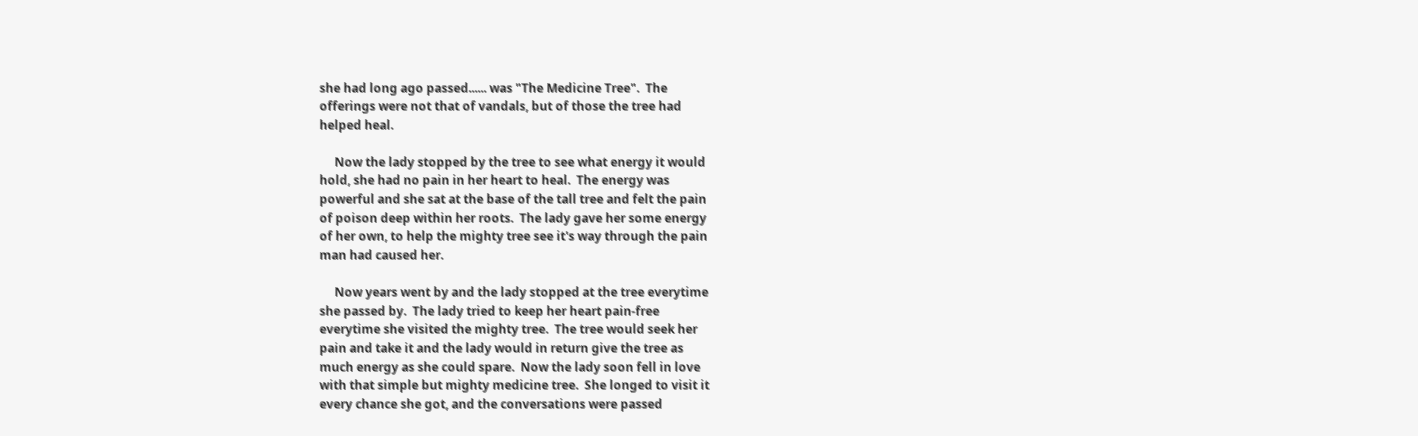she had long ago passed...... was "The Medicine Tree".  The
offerings were not that of vandals, but of those the tree had
helped heal.

     Now the lady stopped by the tree to see what energy it would
hold, she had no pain in her heart to heal.  The energy was
powerful and she sat at the base of the tall tree and felt the pain
of poison deep within her roots.  The lady gave her some energy
of her own, to help the mighty tree see it's way through the pain
man had caused her.

     Now years went by and the lady stopped at the tree everytime
she passed by.  The lady tried to keep her heart pain-free
everytime she visited the mighty tree.  The tree would seek her
pain and take it and the lady would in return give the tree as
much energy as she could spare.  Now the lady soon fell in love
with that simple but mighty medicine tree.  She longed to visit it
every chance she got, and the conversations were passed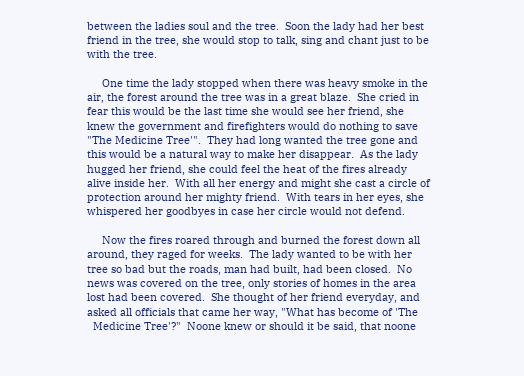between the ladies soul and the tree.  Soon the lady had her best
friend in the tree, she would stop to talk, sing and chant just to be
with the tree.

     One time the lady stopped when there was heavy smoke in the
air, the forest around the tree was in a great blaze.  She cried in
fear this would be the last time she would see her friend, she
knew the government and firefighters would do nothing to save
"The Medicine Tree'".  They had long wanted the tree gone and
this would be a natural way to make her disappear.  As the lady
hugged her friend, she could feel the heat of the fires already
alive inside her.  With all her energy and might she cast a circle of
protection around her mighty friend.  With tears in her eyes, she
whispered her goodbyes in case her circle would not defend.

     Now the fires roared through and burned the forest down all
around, they raged for weeks.  The lady wanted to be with her
tree so bad but the roads, man had built, had been closed.  No
news was covered on the tree, only stories of homes in the area
lost had been covered.  She thought of her friend everyday, and
asked all officials that came her way, "What has become of 'The
  Medicine Tree'?"  Noone knew or should it be said, that noone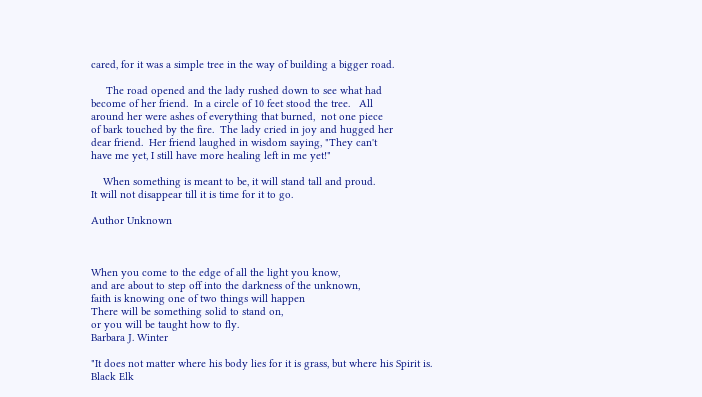cared, for it was a simple tree in the way of building a bigger road.

     The road opened and the lady rushed down to see what had
become of her friend.  In a circle of 10 feet stood the tree.   All
around her were ashes of everything that burned,  not one piece
of bark touched by the fire.  The lady cried in joy and hugged her
dear friend.  Her friend laughed in wisdom saying, "They can't
have me yet, I still have more healing left in me yet!"

    When something is meant to be, it will stand tall and proud.
It will not disappear till it is time for it to go.

Author Unknown



When you come to the edge of all the light you know,
and are about to step off into the darkness of the unknown,
faith is knowing one of two things will happen
There will be something solid to stand on,
or you will be taught how to fly.
Barbara J. Winter

"It does not matter where his body lies for it is grass, but where his Spirit is.
Black Elk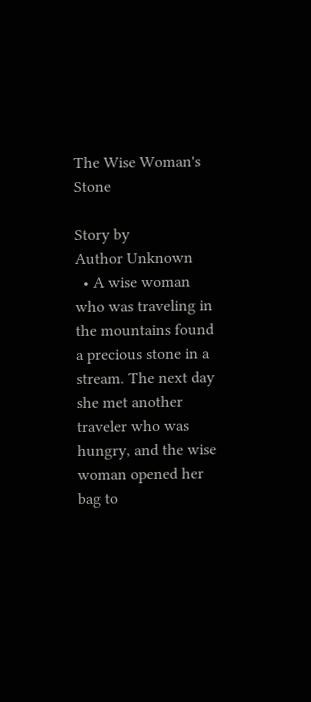The Wise Woman's Stone

Story by
Author Unknown
  • A wise woman who was traveling in the mountains found a precious stone in a stream. The next day she met another traveler who was hungry, and the wise woman opened her bag to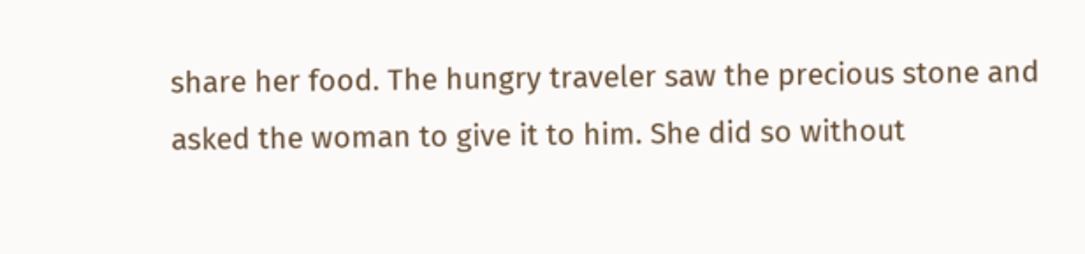share her food. The hungry traveler saw the precious stone and asked the woman to give it to him. She did so without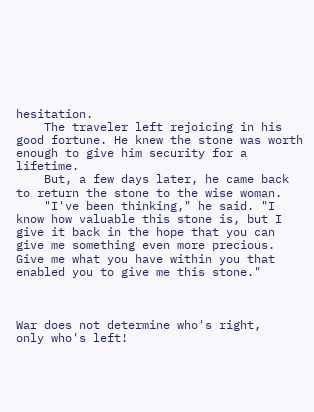hesitation.
    The traveler left rejoicing in his good fortune. He knew the stone was worth enough to give him security for a lifetime.
    But, a few days later, he came back to return the stone to the wise woman.
    "I've been thinking," he said. "I know how valuable this stone is, but I give it back in the hope that you can give me something even more precious. Give me what you have within you that enabled you to give me this stone."



War does not determine who's right,
only who's left!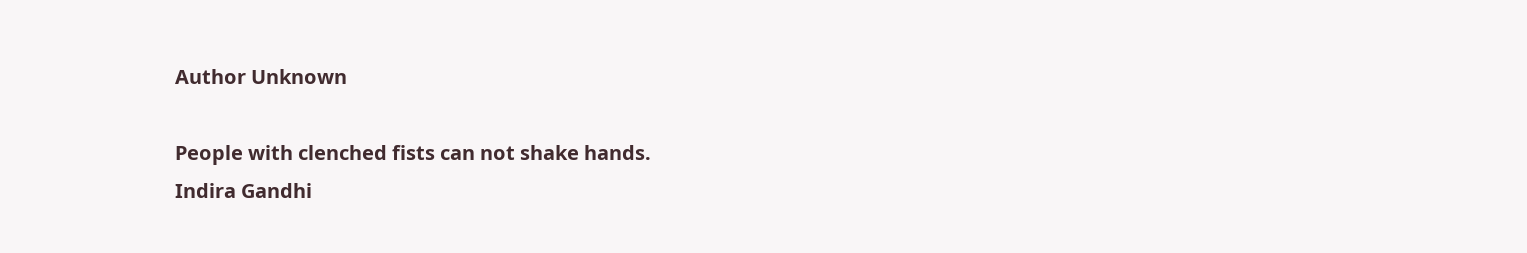Author Unknown

People with clenched fists can not shake hands.
Indira Gandhi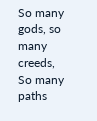So many gods, so many creeds,
So many paths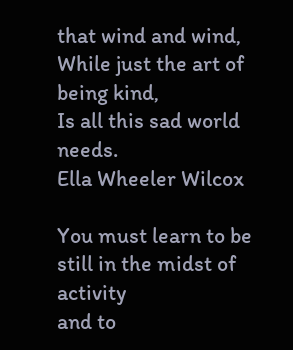that wind and wind,
While just the art of being kind,
Is all this sad world needs.
Ella Wheeler Wilcox

You must learn to be still in the midst of activity
and to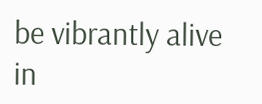be vibrantly alive in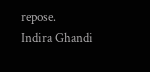repose.
Indira Ghandi